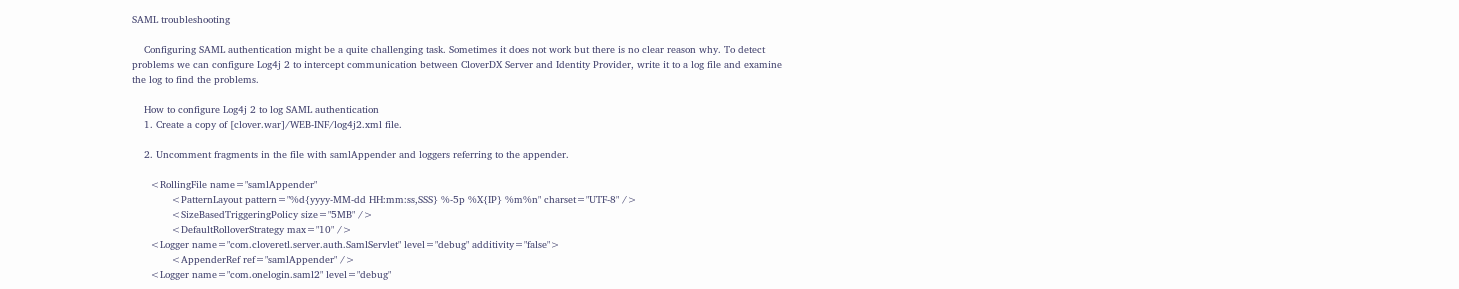SAML troubleshooting

    Configuring SAML authentication might be a quite challenging task. Sometimes it does not work but there is no clear reason why. To detect problems we can configure Log4j 2 to intercept communication between CloverDX Server and Identity Provider, write it to a log file and examine the log to find the problems.

    How to configure Log4j 2 to log SAML authentication
    1. Create a copy of [clover.war]/WEB-INF/log4j2.xml file.

    2. Uncomment fragments in the file with samlAppender and loggers referring to the appender.

      <RollingFile name="samlAppender"
             <PatternLayout pattern="%d{yyyy-MM-dd HH:mm:ss,SSS} %-5p %X{IP} %m%n" charset="UTF-8" />
             <SizeBasedTriggeringPolicy size="5MB" />
             <DefaultRolloverStrategy max="10" />
      <Logger name="com.cloveretl.server.auth.SamlServlet" level="debug" additivity="false">
             <AppenderRef ref="samlAppender" />
      <Logger name="com.onelogin.saml2" level="debug"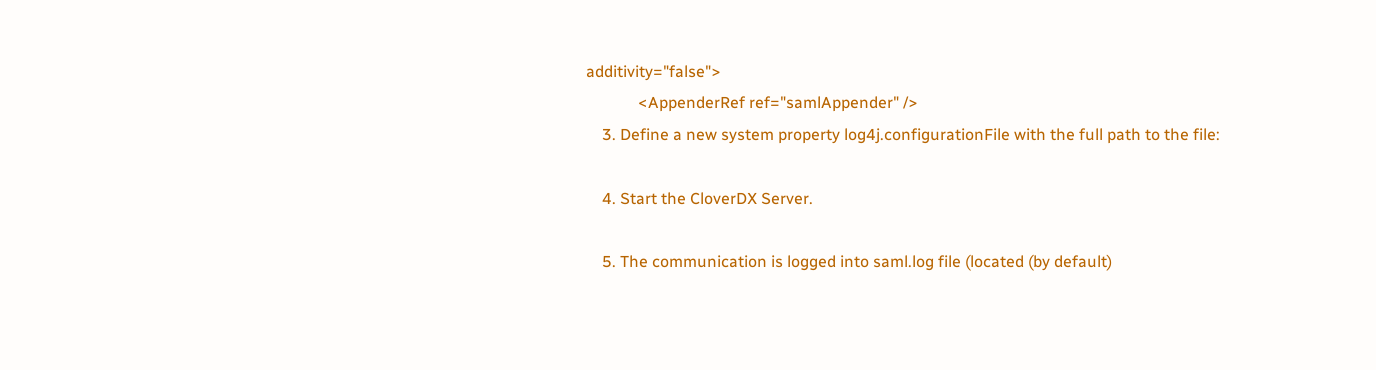additivity="false">
             <AppenderRef ref="samlAppender" />
    3. Define a new system property log4j.configurationFile with the full path to the file:

    4. Start the CloverDX Server.

    5. The communication is logged into saml.log file (located (by default)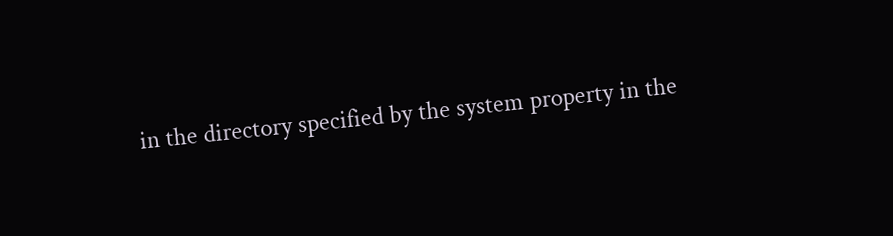in the directory specified by the system property in the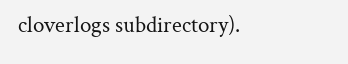cloverlogs subdirectory).